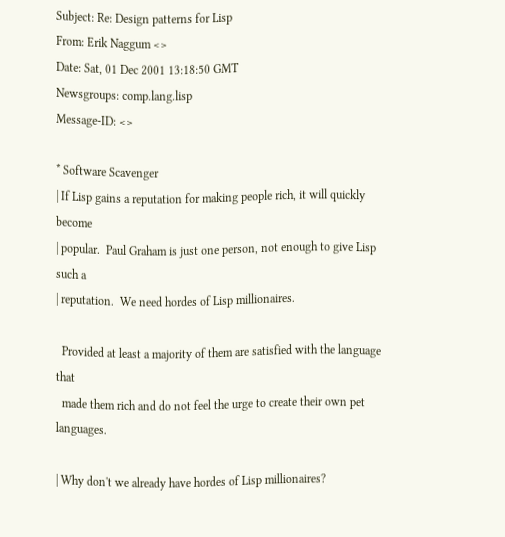Subject: Re: Design patterns for Lisp
From: Erik Naggum <>
Date: Sat, 01 Dec 2001 13:18:50 GMT
Newsgroups: comp.lang.lisp
Message-ID: <>

* Software Scavenger
| If Lisp gains a reputation for making people rich, it will quickly become
| popular.  Paul Graham is just one person, not enough to give Lisp such a
| reputation.  We need hordes of Lisp millionaires.

  Provided at least a majority of them are satisfied with the language that
  made them rich and do not feel the urge to create their own pet languages.

| Why don't we already have hordes of Lisp millionaires?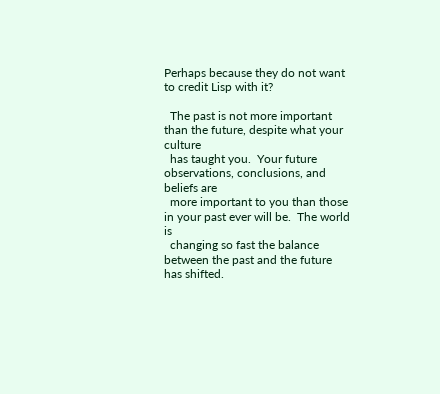Perhaps because they do not want to credit Lisp with it?

  The past is not more important than the future, despite what your culture
  has taught you.  Your future observations, conclusions, and beliefs are
  more important to you than those in your past ever will be.  The world is
  changing so fast the balance between the past and the future has shifted.